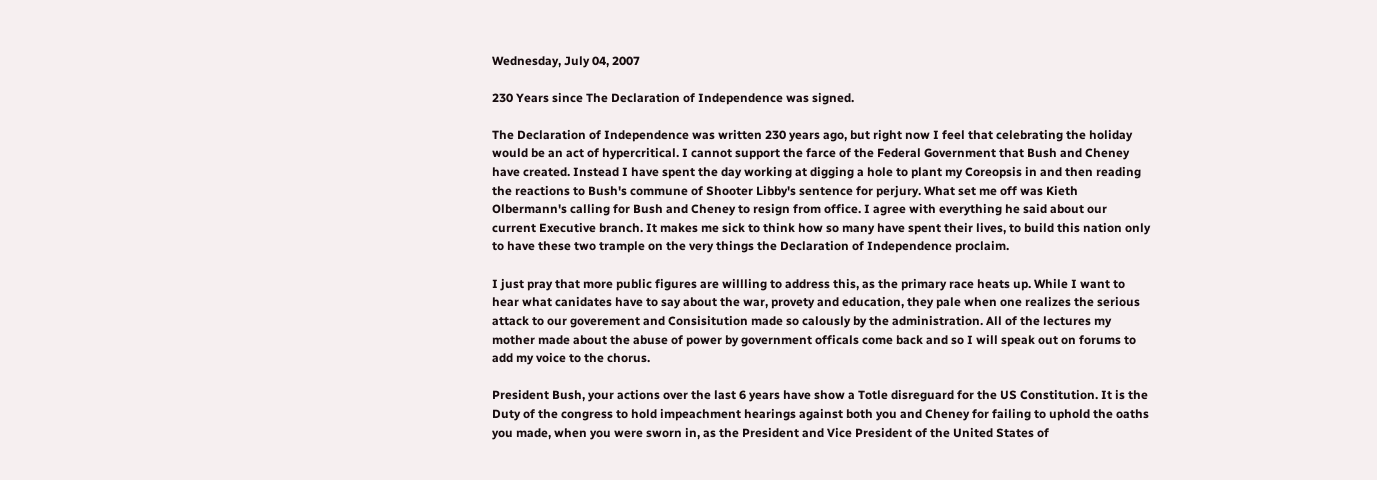Wednesday, July 04, 2007

230 Years since The Declaration of Independence was signed.

The Declaration of Independence was written 230 years ago, but right now I feel that celebrating the holiday would be an act of hypercritical. I cannot support the farce of the Federal Government that Bush and Cheney have created. Instead I have spent the day working at digging a hole to plant my Coreopsis in and then reading the reactions to Bush's commune of Shooter Libby's sentence for perjury. What set me off was Kieth Olbermann's calling for Bush and Cheney to resign from office. I agree with everything he said about our current Executive branch. It makes me sick to think how so many have spent their lives, to build this nation only to have these two trample on the very things the Declaration of Independence proclaim.

I just pray that more public figures are willling to address this, as the primary race heats up. While I want to hear what canidates have to say about the war, provety and education, they pale when one realizes the serious attack to our goverement and Consisitution made so calously by the administration. All of the lectures my mother made about the abuse of power by government officals come back and so I will speak out on forums to add my voice to the chorus.

President Bush, your actions over the last 6 years have show a Totle disreguard for the US Constitution. It is the Duty of the congress to hold impeachment hearings against both you and Cheney for failing to uphold the oaths you made, when you were sworn in, as the President and Vice President of the United States of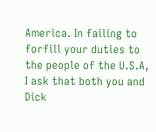America. In failing to forfill your duties to the people of the U.S.A, I ask that both you and Dick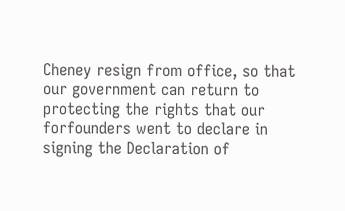Cheney resign from office, so that our government can return to protecting the rights that our forfounders went to declare in signing the Declaration of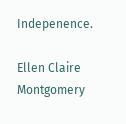Indepenence.

Ellen Claire Montgomery